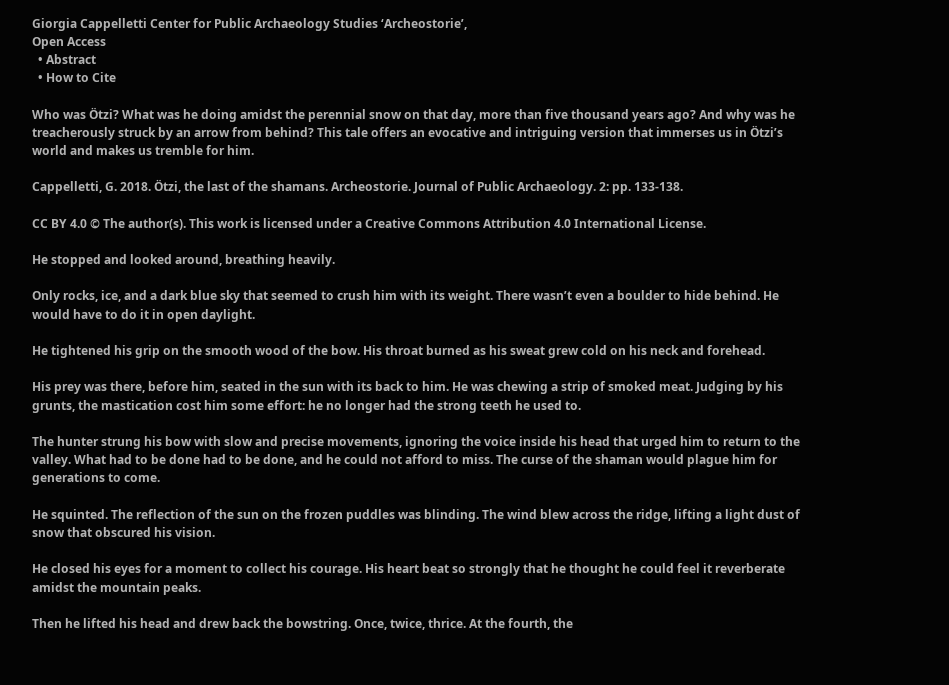Giorgia Cappelletti Center for Public Archaeology Studies ‘Archeostorie’,
Open Access
  • Abstract
  • How to Cite

Who was Ötzi? What was he doing amidst the perennial snow on that day, more than five thousand years ago? And why was he treacherously struck by an arrow from behind? This tale offers an evocative and intriguing version that immerses us in Ötzi’s world and makes us tremble for him.

Cappelletti, G. 2018. Ötzi, the last of the shamans. Archeostorie. Journal of Public Archaeology. 2: pp. 133-138.

CC BY 4.0 © The author(s). This work is licensed under a Creative Commons Attribution 4.0 International License.

He stopped and looked around, breathing heavily.

Only rocks, ice, and a dark blue sky that seemed to crush him with its weight. There wasn’t even a boulder to hide behind. He would have to do it in open daylight.

He tightened his grip on the smooth wood of the bow. His throat burned as his sweat grew cold on his neck and forehead.

His prey was there, before him, seated in the sun with its back to him. He was chewing a strip of smoked meat. Judging by his grunts, the mastication cost him some effort: he no longer had the strong teeth he used to.

The hunter strung his bow with slow and precise movements, ignoring the voice inside his head that urged him to return to the valley. What had to be done had to be done, and he could not afford to miss. The curse of the shaman would plague him for generations to come.

He squinted. The reflection of the sun on the frozen puddles was blinding. The wind blew across the ridge, lifting a light dust of snow that obscured his vision.

He closed his eyes for a moment to collect his courage. His heart beat so strongly that he thought he could feel it reverberate amidst the mountain peaks.

Then he lifted his head and drew back the bowstring. Once, twice, thrice. At the fourth, the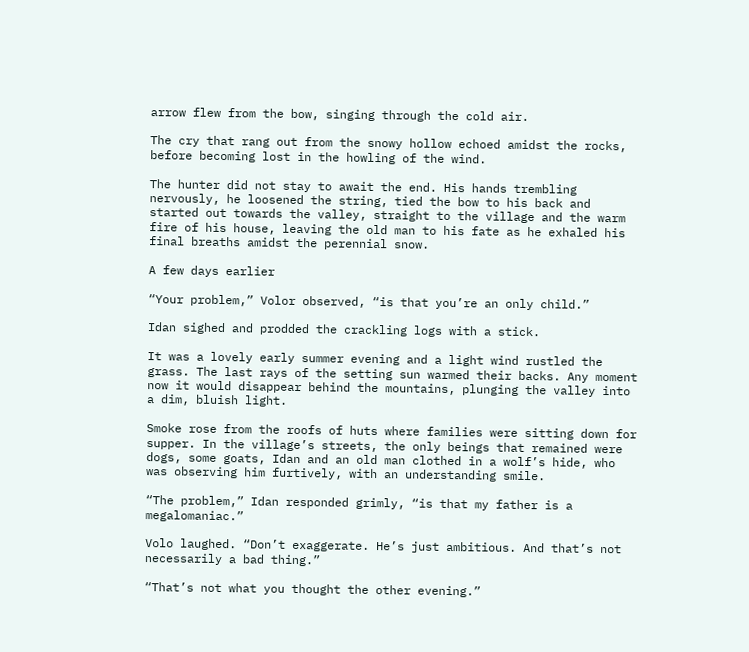arrow flew from the bow, singing through the cold air.

The cry that rang out from the snowy hollow echoed amidst the rocks, before becoming lost in the howling of the wind.

The hunter did not stay to await the end. His hands trembling nervously, he loosened the string, tied the bow to his back and started out towards the valley, straight to the village and the warm fire of his house, leaving the old man to his fate as he exhaled his final breaths amidst the perennial snow.

A few days earlier

“Your problem,” Volor observed, “is that you’re an only child.”

Idan sighed and prodded the crackling logs with a stick.

It was a lovely early summer evening and a light wind rustled the grass. The last rays of the setting sun warmed their backs. Any moment now it would disappear behind the mountains, plunging the valley into a dim, bluish light.

Smoke rose from the roofs of huts where families were sitting down for supper. In the village’s streets, the only beings that remained were dogs, some goats, Idan and an old man clothed in a wolf’s hide, who was observing him furtively, with an understanding smile.

“The problem,” Idan responded grimly, “is that my father is a megalomaniac.”

Volo laughed. “Don’t exaggerate. He’s just ambitious. And that’s not necessarily a bad thing.”

“That’s not what you thought the other evening.”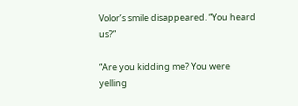Volor’s smile disappeared. “You heard us?”

“Are you kidding me? You were yelling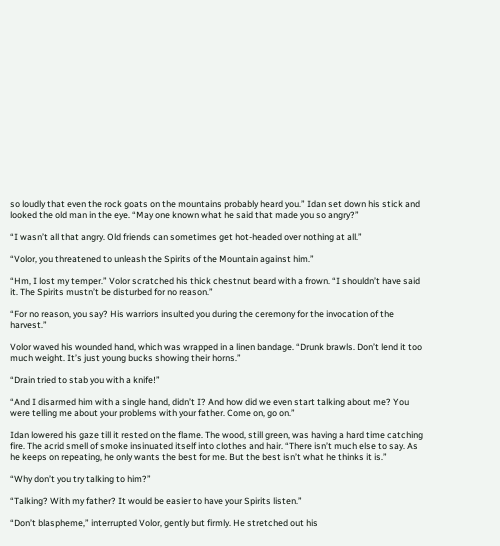so loudly that even the rock goats on the mountains probably heard you.” Idan set down his stick and looked the old man in the eye. “May one known what he said that made you so angry?”

“I wasn’t all that angry. Old friends can sometimes get hot-headed over nothing at all.”

“Volor, you threatened to unleash the Spirits of the Mountain against him.”

“Hm, I lost my temper.” Volor scratched his thick chestnut beard with a frown. “I shouldn’t have said it. The Spirits mustn’t be disturbed for no reason.”

“For no reason, you say? His warriors insulted you during the ceremony for the invocation of the harvest.”

Volor waved his wounded hand, which was wrapped in a linen bandage. “Drunk brawls. Don’t lend it too much weight. It’s just young bucks showing their horns.”

“Drain tried to stab you with a knife!”

“And I disarmed him with a single hand, didn’t I? And how did we even start talking about me? You were telling me about your problems with your father. Come on, go on.”

Idan lowered his gaze till it rested on the flame. The wood, still green, was having a hard time catching fire. The acrid smell of smoke insinuated itself into clothes and hair. “There isn’t much else to say. As he keeps on repeating, he only wants the best for me. But the best isn’t what he thinks it is.”

“Why don’t you try talking to him?”

“Talking? With my father? It would be easier to have your Spirits listen.”

“Don’t blaspheme,” interrupted Volor, gently but firmly. He stretched out his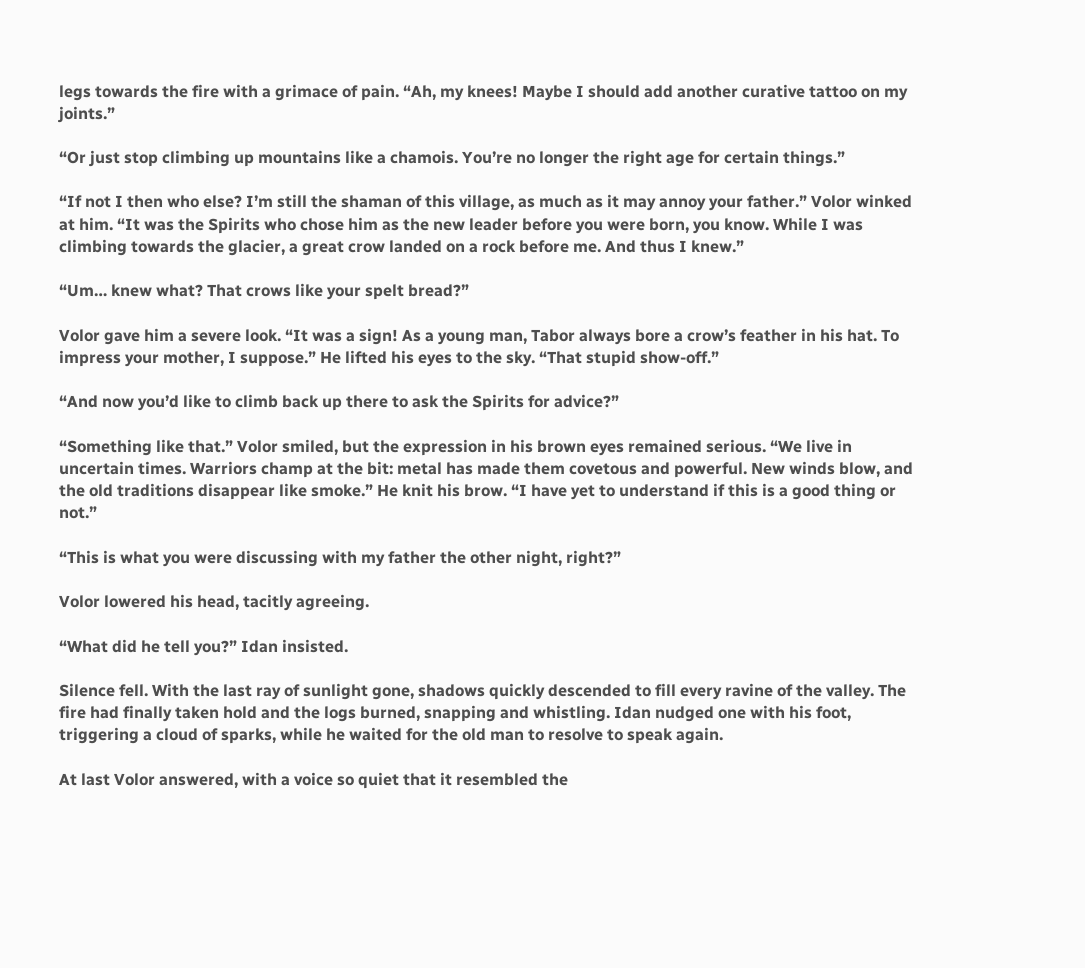legs towards the fire with a grimace of pain. “Ah, my knees! Maybe I should add another curative tattoo on my joints.”

“Or just stop climbing up mountains like a chamois. You’re no longer the right age for certain things.”

“If not I then who else? I’m still the shaman of this village, as much as it may annoy your father.” Volor winked at him. “It was the Spirits who chose him as the new leader before you were born, you know. While I was climbing towards the glacier, a great crow landed on a rock before me. And thus I knew.”

“Um… knew what? That crows like your spelt bread?”

Volor gave him a severe look. “It was a sign! As a young man, Tabor always bore a crow’s feather in his hat. To impress your mother, I suppose.” He lifted his eyes to the sky. “That stupid show-off.”

“And now you’d like to climb back up there to ask the Spirits for advice?”

“Something like that.” Volor smiled, but the expression in his brown eyes remained serious. “We live in uncertain times. Warriors champ at the bit: metal has made them covetous and powerful. New winds blow, and the old traditions disappear like smoke.” He knit his brow. “I have yet to understand if this is a good thing or not.”

“This is what you were discussing with my father the other night, right?”

Volor lowered his head, tacitly agreeing.

“What did he tell you?” Idan insisted.

Silence fell. With the last ray of sunlight gone, shadows quickly descended to fill every ravine of the valley. The fire had finally taken hold and the logs burned, snapping and whistling. Idan nudged one with his foot, triggering a cloud of sparks, while he waited for the old man to resolve to speak again.

At last Volor answered, with a voice so quiet that it resembled the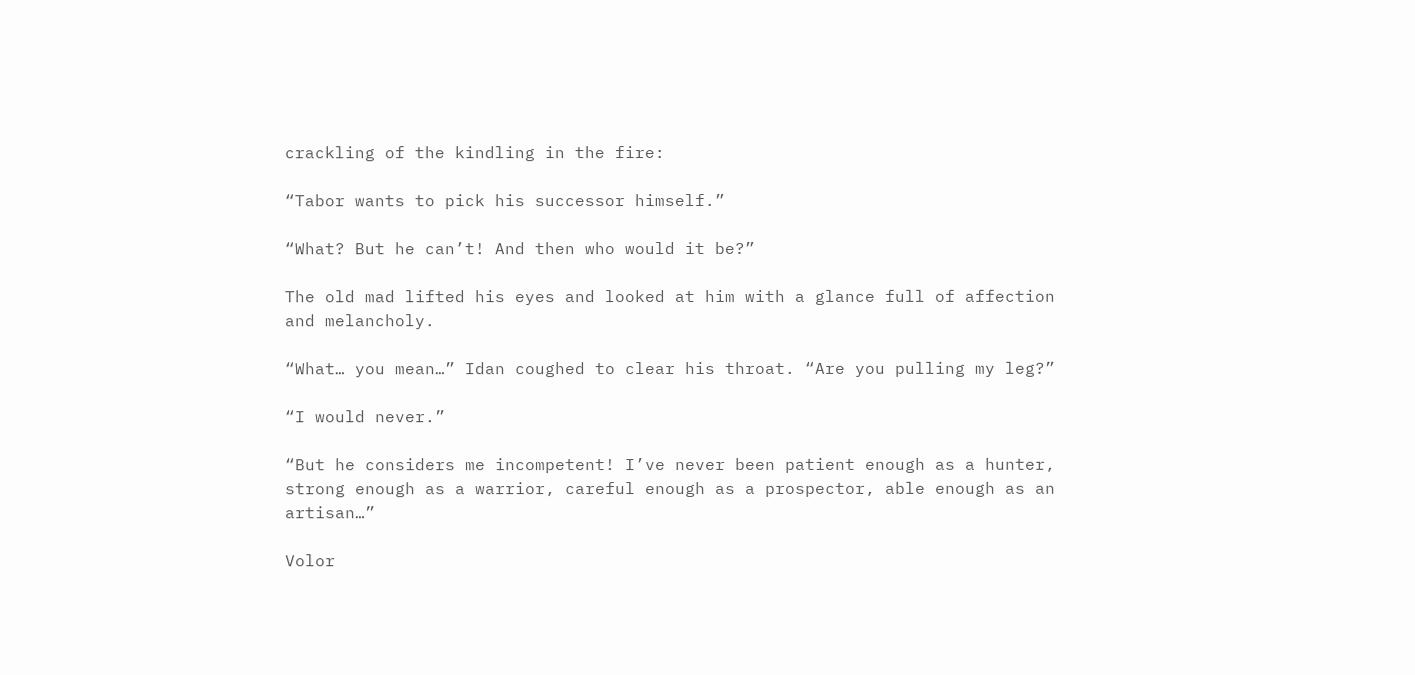crackling of the kindling in the fire:

“Tabor wants to pick his successor himself.”

“What? But he can’t! And then who would it be?”

The old mad lifted his eyes and looked at him with a glance full of affection and melancholy.

“What… you mean…” Idan coughed to clear his throat. “Are you pulling my leg?”

“I would never.”

“But he considers me incompetent! I’ve never been patient enough as a hunter, strong enough as a warrior, careful enough as a prospector, able enough as an artisan…”

Volor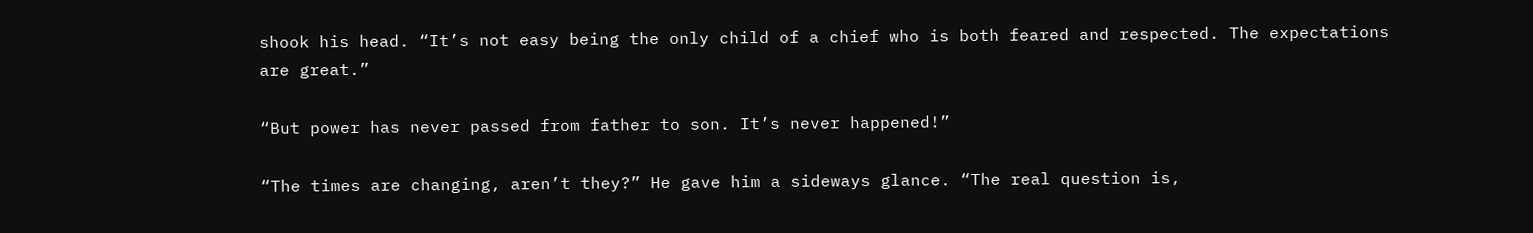shook his head. “It’s not easy being the only child of a chief who is both feared and respected. The expectations are great.”

“But power has never passed from father to son. It’s never happened!”

“The times are changing, aren’t they?” He gave him a sideways glance. “The real question is,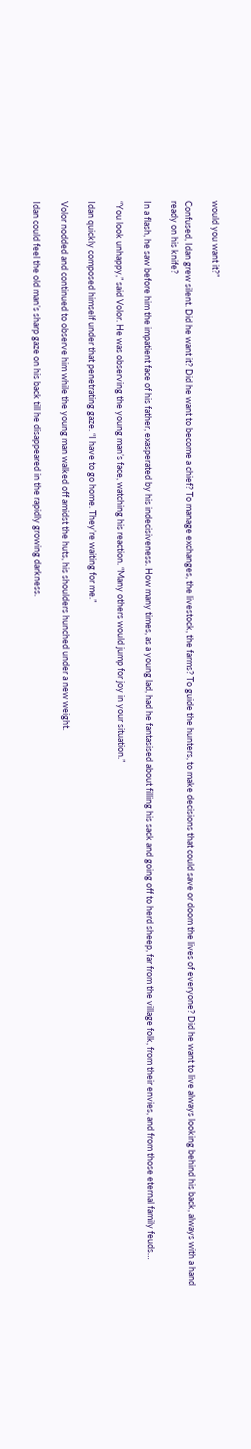would you want it?”

Confused, Idan grew silent. Did he want it? Did he want to become a chief? To manage exchanges, the livestock, the farms? To guide the hunters, to make decisions that could save or doom the lives of everyone? Did he want to live always looking behind his back, always with a hand ready on his knife?

In a flash, he saw before him the impatient face of his father, exasperated by his indecisiveness. How many times, as a young lad, had he fantasised about filling his sack and going off to herd sheep, far from the village folk, from their envies, and from those eternal family feuds…

“You look unhappy,” said Volor. He was observing the young man’s face, watching his reaction. “Many others would jump for joy in your situation.”

Idan quickly composed himself under that penetrating gaze. “I have to go home. They’re waiting for me.”

Volor nodded and continued to observe him while the young man walked off amidst the huts, his shoulders hunched under a new weight.

Idan could feel the old man’s sharp gaze on his back till he disappeared in the rapidly growing darkness.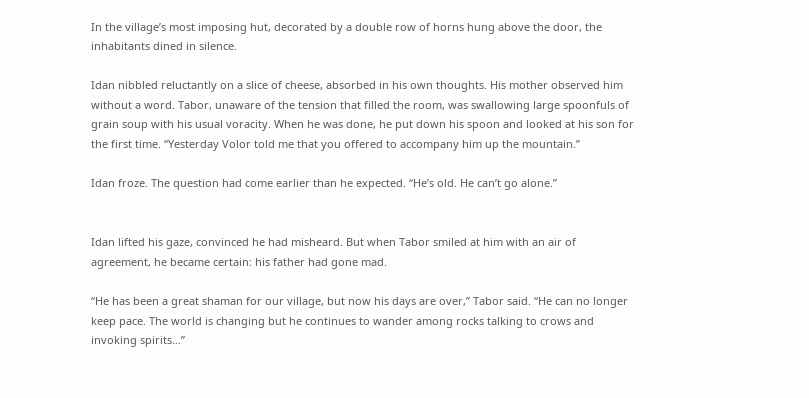In the village’s most imposing hut, decorated by a double row of horns hung above the door, the inhabitants dined in silence.

Idan nibbled reluctantly on a slice of cheese, absorbed in his own thoughts. His mother observed him without a word. Tabor, unaware of the tension that filled the room, was swallowing large spoonfuls of grain soup with his usual voracity. When he was done, he put down his spoon and looked at his son for the first time. “Yesterday Volor told me that you offered to accompany him up the mountain.”

Idan froze. The question had come earlier than he expected. “He’s old. He can’t go alone.”


Idan lifted his gaze, convinced he had misheard. But when Tabor smiled at him with an air of agreement, he became certain: his father had gone mad.

“He has been a great shaman for our village, but now his days are over,” Tabor said. “He can no longer keep pace. The world is changing but he continues to wander among rocks talking to crows and invoking spirits…”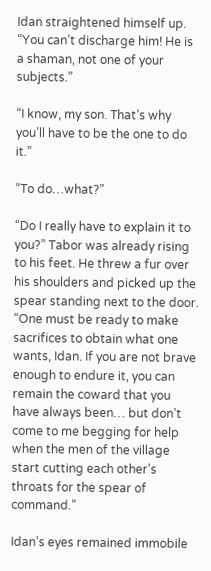Idan straightened himself up. “You can’t discharge him! He is a shaman, not one of your subjects.”

“I know, my son. That’s why you’ll have to be the one to do it.”

“To do…what?”

“Do I really have to explain it to you?” Tabor was already rising to his feet. He threw a fur over his shoulders and picked up the spear standing next to the door. “One must be ready to make sacrifices to obtain what one wants, Idan. If you are not brave enough to endure it, you can remain the coward that you have always been… but don’t come to me begging for help when the men of the village start cutting each other’s throats for the spear of command.”

Idan’s eyes remained immobile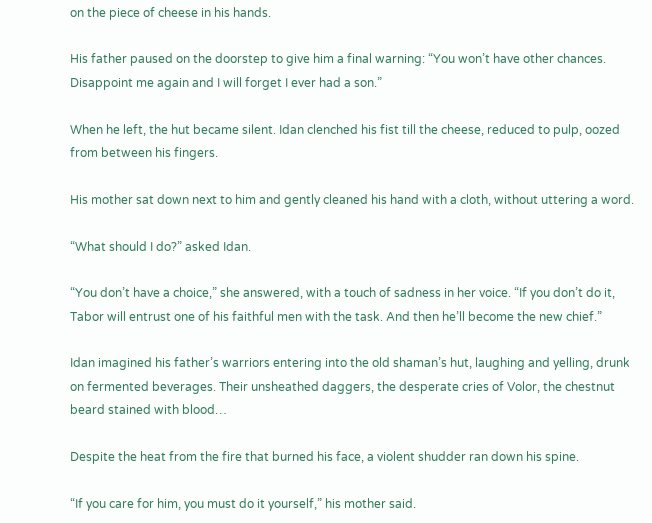on the piece of cheese in his hands.

His father paused on the doorstep to give him a final warning: “You won’t have other chances. Disappoint me again and I will forget I ever had a son.”

When he left, the hut became silent. Idan clenched his fist till the cheese, reduced to pulp, oozed from between his fingers.

His mother sat down next to him and gently cleaned his hand with a cloth, without uttering a word.

“What should I do?” asked Idan.

“You don’t have a choice,” she answered, with a touch of sadness in her voice. “If you don’t do it, Tabor will entrust one of his faithful men with the task. And then he’ll become the new chief.”

Idan imagined his father’s warriors entering into the old shaman’s hut, laughing and yelling, drunk on fermented beverages. Their unsheathed daggers, the desperate cries of Volor, the chestnut beard stained with blood…

Despite the heat from the fire that burned his face, a violent shudder ran down his spine.

“If you care for him, you must do it yourself,” his mother said.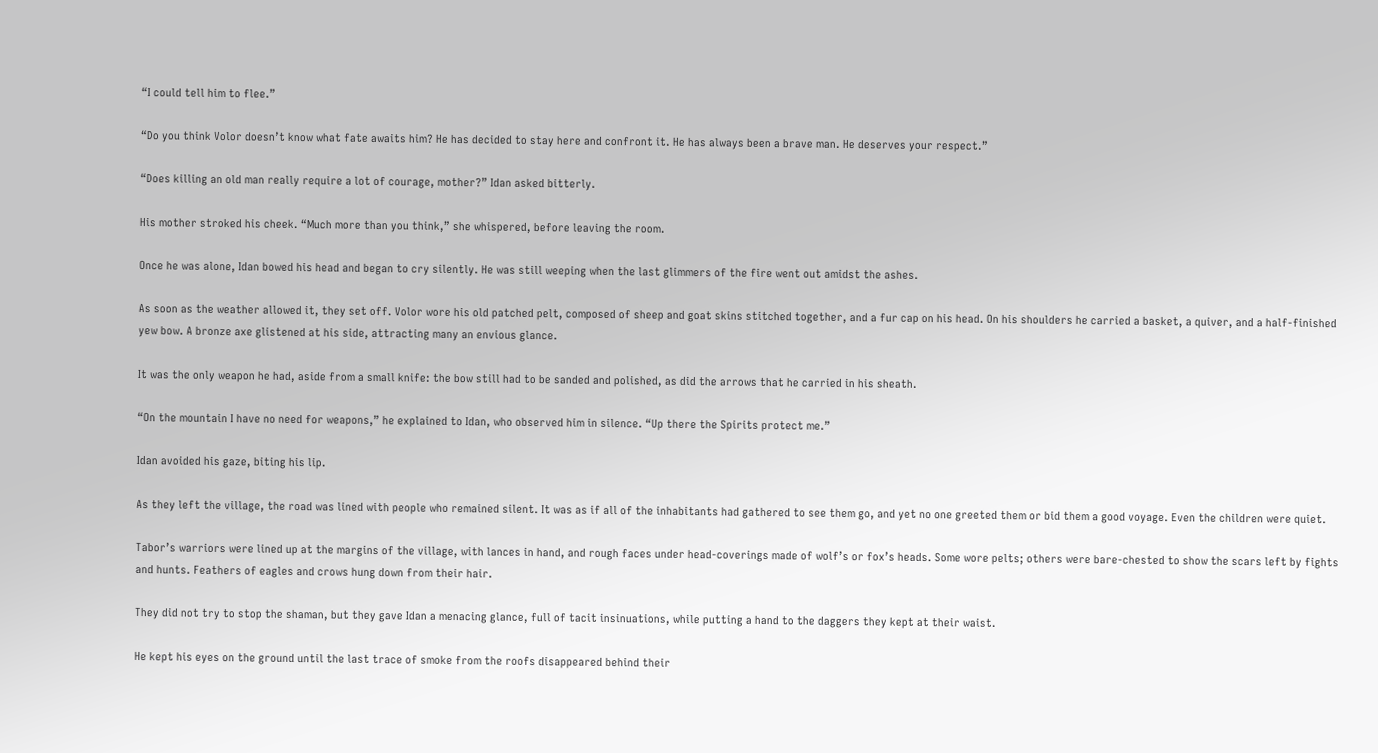“I could tell him to flee.”

“Do you think Volor doesn’t know what fate awaits him? He has decided to stay here and confront it. He has always been a brave man. He deserves your respect.”

“Does killing an old man really require a lot of courage, mother?” Idan asked bitterly.

His mother stroked his cheek. “Much more than you think,” she whispered, before leaving the room.

Once he was alone, Idan bowed his head and began to cry silently. He was still weeping when the last glimmers of the fire went out amidst the ashes.

As soon as the weather allowed it, they set off. Volor wore his old patched pelt, composed of sheep and goat skins stitched together, and a fur cap on his head. On his shoulders he carried a basket, a quiver, and a half-finished yew bow. A bronze axe glistened at his side, attracting many an envious glance.

It was the only weapon he had, aside from a small knife: the bow still had to be sanded and polished, as did the arrows that he carried in his sheath.

“On the mountain I have no need for weapons,” he explained to Idan, who observed him in silence. “Up there the Spirits protect me.”

Idan avoided his gaze, biting his lip.

As they left the village, the road was lined with people who remained silent. It was as if all of the inhabitants had gathered to see them go, and yet no one greeted them or bid them a good voyage. Even the children were quiet.

Tabor’s warriors were lined up at the margins of the village, with lances in hand, and rough faces under head-coverings made of wolf’s or fox’s heads. Some wore pelts; others were bare-chested to show the scars left by fights and hunts. Feathers of eagles and crows hung down from their hair.

They did not try to stop the shaman, but they gave Idan a menacing glance, full of tacit insinuations, while putting a hand to the daggers they kept at their waist.

He kept his eyes on the ground until the last trace of smoke from the roofs disappeared behind their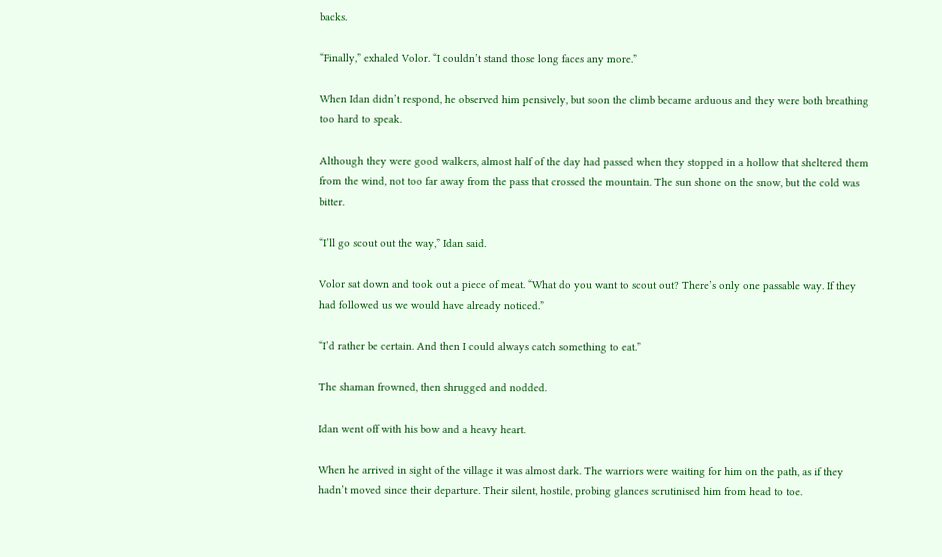backs.

“Finally,” exhaled Volor. “I couldn’t stand those long faces any more.”

When Idan didn’t respond, he observed him pensively, but soon the climb became arduous and they were both breathing too hard to speak.

Although they were good walkers, almost half of the day had passed when they stopped in a hollow that sheltered them from the wind, not too far away from the pass that crossed the mountain. The sun shone on the snow, but the cold was bitter.

“I’ll go scout out the way,” Idan said.

Volor sat down and took out a piece of meat. “What do you want to scout out? There’s only one passable way. If they had followed us we would have already noticed.”

“I’d rather be certain. And then I could always catch something to eat.”

The shaman frowned, then shrugged and nodded.

Idan went off with his bow and a heavy heart.

When he arrived in sight of the village it was almost dark. The warriors were waiting for him on the path, as if they hadn’t moved since their departure. Their silent, hostile, probing glances scrutinised him from head to toe.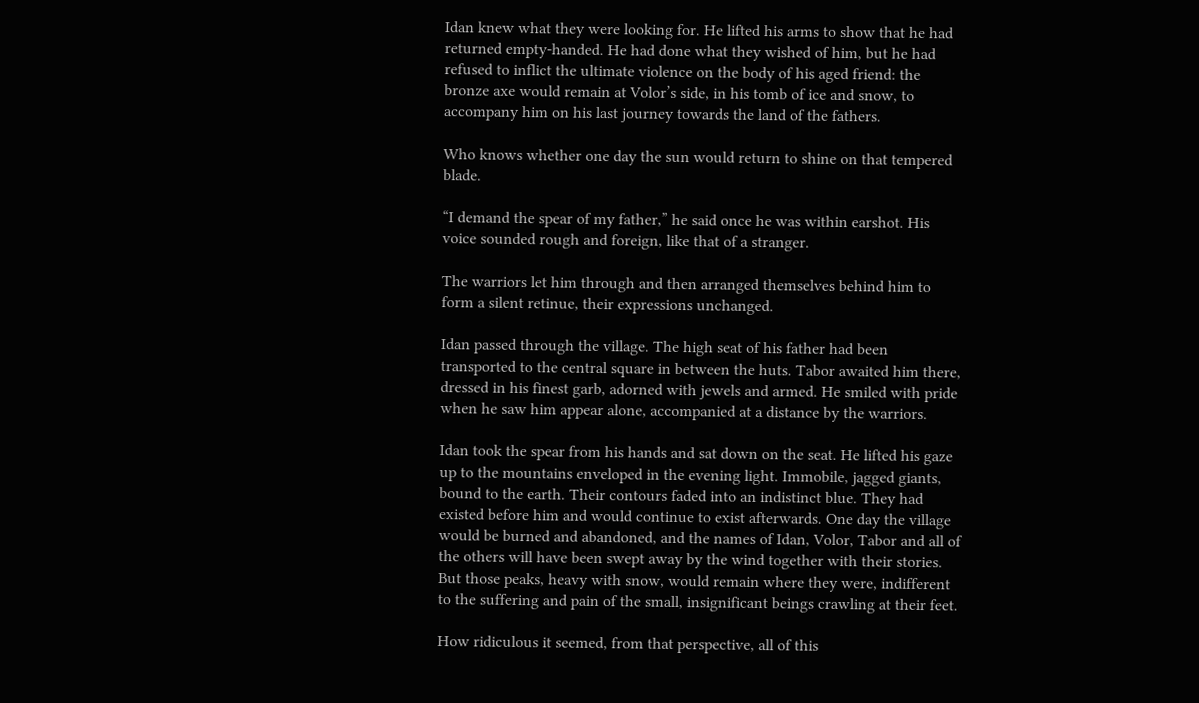Idan knew what they were looking for. He lifted his arms to show that he had returned empty-handed. He had done what they wished of him, but he had refused to inflict the ultimate violence on the body of his aged friend: the bronze axe would remain at Volor’s side, in his tomb of ice and snow, to accompany him on his last journey towards the land of the fathers.

Who knows whether one day the sun would return to shine on that tempered blade.

“I demand the spear of my father,” he said once he was within earshot. His voice sounded rough and foreign, like that of a stranger.

The warriors let him through and then arranged themselves behind him to form a silent retinue, their expressions unchanged.

Idan passed through the village. The high seat of his father had been transported to the central square in between the huts. Tabor awaited him there, dressed in his finest garb, adorned with jewels and armed. He smiled with pride when he saw him appear alone, accompanied at a distance by the warriors.

Idan took the spear from his hands and sat down on the seat. He lifted his gaze up to the mountains enveloped in the evening light. Immobile, jagged giants, bound to the earth. Their contours faded into an indistinct blue. They had existed before him and would continue to exist afterwards. One day the village would be burned and abandoned, and the names of Idan, Volor, Tabor and all of the others will have been swept away by the wind together with their stories. But those peaks, heavy with snow, would remain where they were, indifferent to the suffering and pain of the small, insignificant beings crawling at their feet.

How ridiculous it seemed, from that perspective, all of this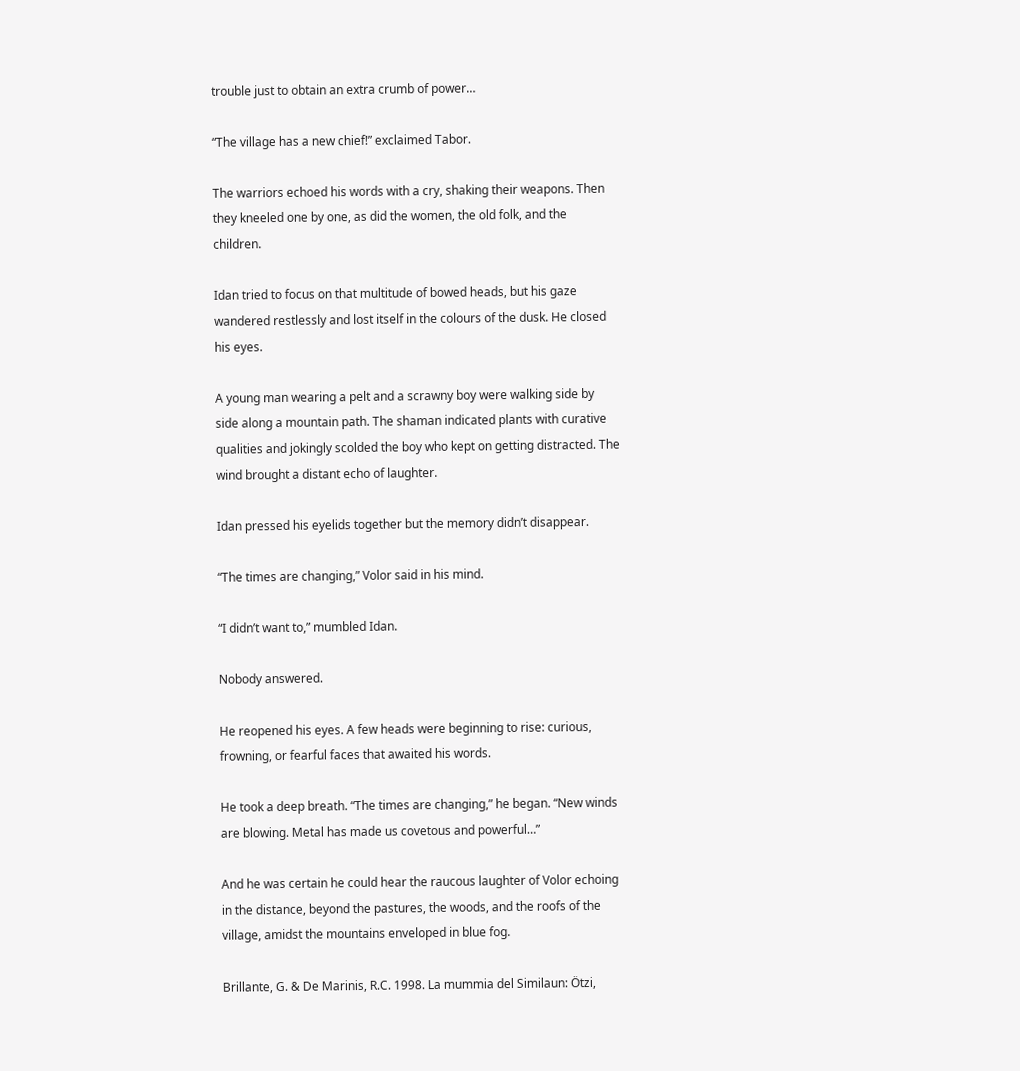trouble just to obtain an extra crumb of power…

“The village has a new chief!” exclaimed Tabor.

The warriors echoed his words with a cry, shaking their weapons. Then they kneeled one by one, as did the women, the old folk, and the children.

Idan tried to focus on that multitude of bowed heads, but his gaze wandered restlessly and lost itself in the colours of the dusk. He closed his eyes.

A young man wearing a pelt and a scrawny boy were walking side by side along a mountain path. The shaman indicated plants with curative qualities and jokingly scolded the boy who kept on getting distracted. The wind brought a distant echo of laughter.

Idan pressed his eyelids together but the memory didn’t disappear.

“The times are changing,” Volor said in his mind.

“I didn’t want to,” mumbled Idan.

Nobody answered.

He reopened his eyes. A few heads were beginning to rise: curious, frowning, or fearful faces that awaited his words.

He took a deep breath. “The times are changing,” he began. “New winds are blowing. Metal has made us covetous and powerful…”

And he was certain he could hear the raucous laughter of Volor echoing in the distance, beyond the pastures, the woods, and the roofs of the village, amidst the mountains enveloped in blue fog.

Brillante, G. & De Marinis, R.C. 1998. La mummia del Similaun: Ötzi,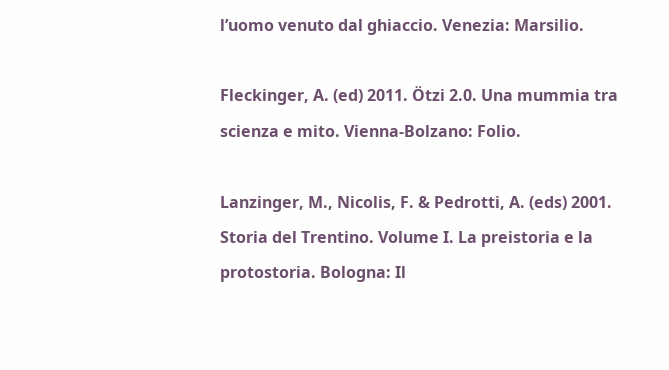l’uomo venuto dal ghiaccio. Venezia: Marsilio.

Fleckinger, A. (ed) 2011. Ötzi 2.0. Una mummia tra scienza e mito. Vienna-Bolzano: Folio.

Lanzinger, M., Nicolis, F. & Pedrotti, A. (eds) 2001. Storia del Trentino. Volume I. La preistoria e la protostoria. Bologna: Il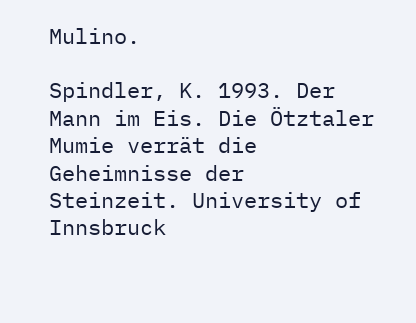Mulino.

Spindler, K. 1993. Der Mann im Eis. Die Ötztaler Mumie verrät die Geheimnisse der Steinzeit. University of Innsbruck